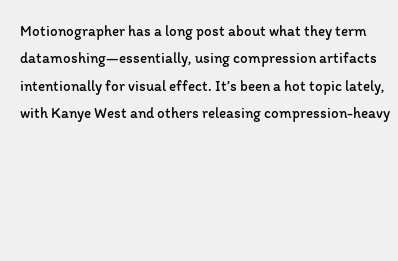Motionographer has a long post about what they term datamoshing—essentially, using compression artifacts intentionally for visual effect. It’s been a hot topic lately, with Kanye West and others releasing compression-heavy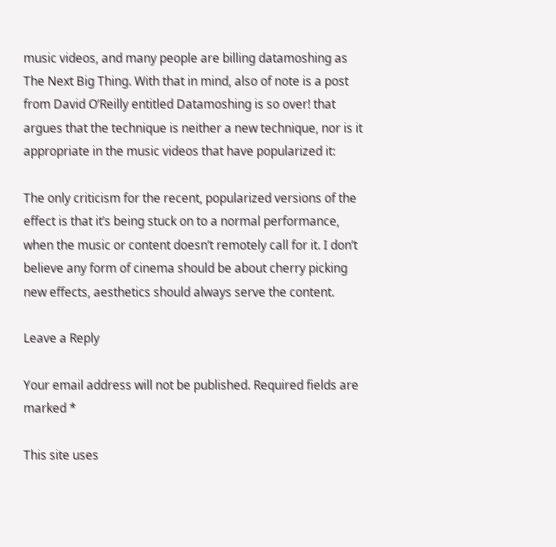music videos, and many people are billing datamoshing as The Next Big Thing. With that in mind, also of note is a post from David O’Reilly entitled Datamoshing is so over! that argues that the technique is neither a new technique, nor is it appropriate in the music videos that have popularized it:

The only criticism for the recent, popularized versions of the effect is that it’s being stuck on to a normal performance, when the music or content doesn’t remotely call for it. I don’t believe any form of cinema should be about cherry picking new effects, aesthetics should always serve the content.

Leave a Reply

Your email address will not be published. Required fields are marked *

This site uses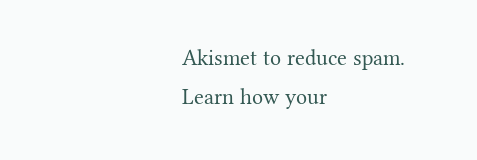Akismet to reduce spam. Learn how your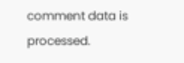comment data is processed.